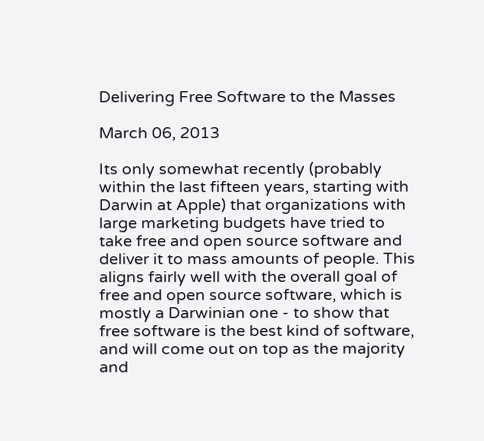Delivering Free Software to the Masses

March 06, 2013

Its only somewhat recently (probably within the last fifteen years, starting with Darwin at Apple) that organizations with large marketing budgets have tried to take free and open source software and deliver it to mass amounts of people. This aligns fairly well with the overall goal of free and open source software, which is mostly a Darwinian one - to show that free software is the best kind of software, and will come out on top as the majority and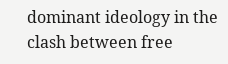dominant ideology in the clash between free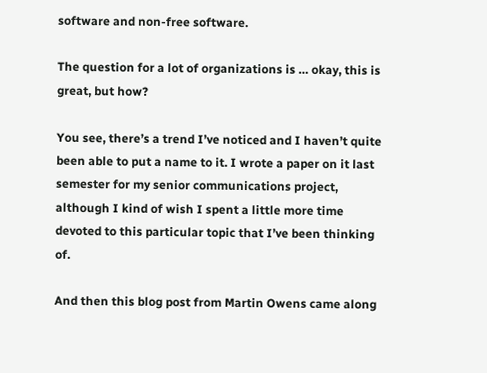software and non-free software.

The question for a lot of organizations is … okay, this is great, but how?

You see, there’s a trend I’ve noticed and I haven’t quite been able to put a name to it. I wrote a paper on it last semester for my senior communications project, although I kind of wish I spent a little more time devoted to this particular topic that I’ve been thinking of.

And then this blog post from Martin Owens came along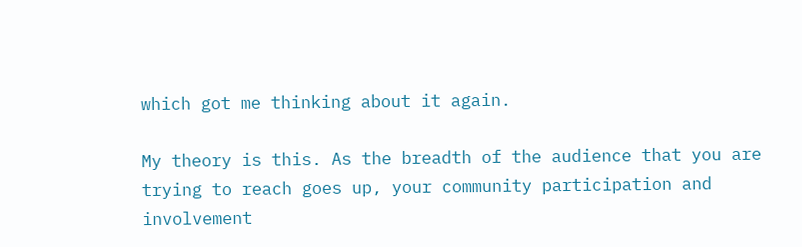which got me thinking about it again.

My theory is this. As the breadth of the audience that you are trying to reach goes up, your community participation and involvement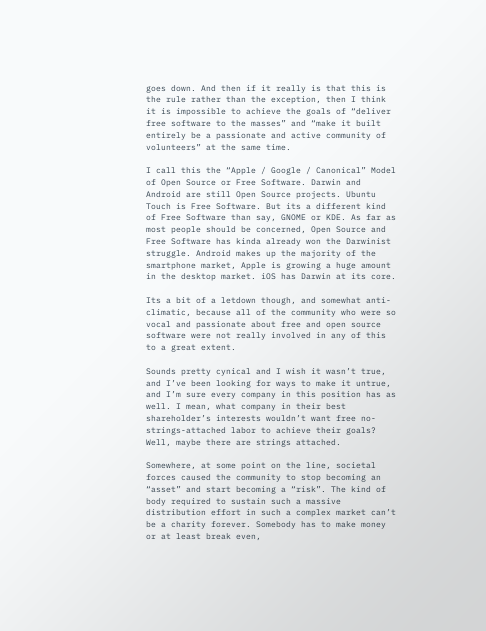goes down. And then if it really is that this is the rule rather than the exception, then I think it is impossible to achieve the goals of “deliver free software to the masses” and “make it built entirely be a passionate and active community of volunteers” at the same time.

I call this the “Apple / Google / Canonical” Model of Open Source or Free Software. Darwin and Android are still Open Source projects. Ubuntu Touch is Free Software. But its a different kind of Free Software than say, GNOME or KDE. As far as most people should be concerned, Open Source and Free Software has kinda already won the Darwinist struggle. Android makes up the majority of the smartphone market, Apple is growing a huge amount in the desktop market. iOS has Darwin at its core.

Its a bit of a letdown though, and somewhat anti-climatic, because all of the community who were so vocal and passionate about free and open source software were not really involved in any of this to a great extent.

Sounds pretty cynical and I wish it wasn’t true, and I’ve been looking for ways to make it untrue, and I’m sure every company in this position has as well. I mean, what company in their best shareholder’s interests wouldn’t want free no-strings-attached labor to achieve their goals? Well, maybe there are strings attached.

Somewhere, at some point on the line, societal forces caused the community to stop becoming an “asset” and start becoming a “risk”. The kind of body required to sustain such a massive distribution effort in such a complex market can’t be a charity forever. Somebody has to make money or at least break even,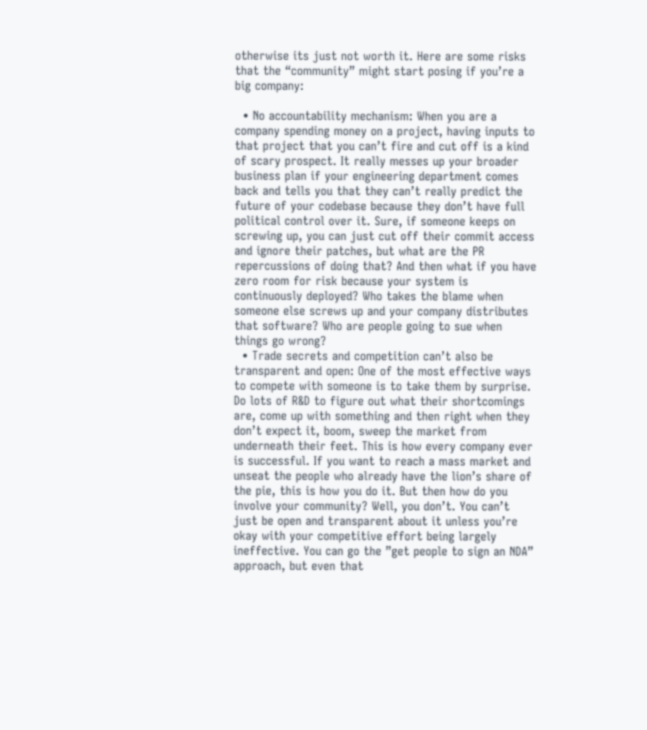otherwise its just not worth it. Here are some risks that the “community” might start posing if you’re a big company:

  • No accountability mechanism: When you are a company spending money on a project, having inputs to that project that you can’t fire and cut off is a kind of scary prospect. It really messes up your broader business plan if your engineering department comes back and tells you that they can’t really predict the future of your codebase because they don’t have full political control over it. Sure, if someone keeps on screwing up, you can just cut off their commit access and ignore their patches, but what are the PR repercussions of doing that? And then what if you have zero room for risk because your system is continuously deployed? Who takes the blame when someone else screws up and your company distributes that software? Who are people going to sue when things go wrong?
  • Trade secrets and competition can’t also be transparent and open: One of the most effective ways to compete with someone is to take them by surprise. Do lots of R&D to figure out what their shortcomings are, come up with something and then right when they don’t expect it, boom, sweep the market from underneath their feet. This is how every company ever is successful. If you want to reach a mass market and unseat the people who already have the lion’s share of the pie, this is how you do it. But then how do you involve your community? Well, you don’t. You can’t just be open and transparent about it unless you’re okay with your competitive effort being largely ineffective. You can go the ”get people to sign an NDA” approach, but even that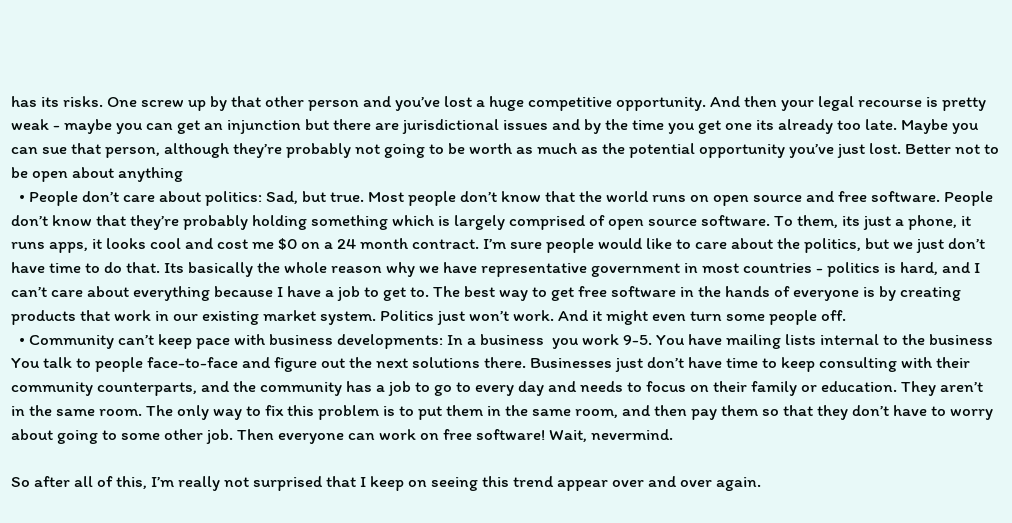has its risks. One screw up by that other person and you’ve lost a huge competitive opportunity. And then your legal recourse is pretty weak - maybe you can get an injunction but there are jurisdictional issues and by the time you get one its already too late. Maybe you can sue that person, although they’re probably not going to be worth as much as the potential opportunity you’ve just lost. Better not to be open about anything
  • People don’t care about politics: Sad, but true. Most people don’t know that the world runs on open source and free software. People don’t know that they’re probably holding something which is largely comprised of open source software. To them, its just a phone, it runs apps, it looks cool and cost me $0 on a 24 month contract. I’m sure people would like to care about the politics, but we just don’t have time to do that. Its basically the whole reason why we have representative government in most countries - politics is hard, and I can’t care about everything because I have a job to get to. The best way to get free software in the hands of everyone is by creating products that work in our existing market system. Politics just won’t work. And it might even turn some people off.
  • Community can’t keep pace with business developments: In a business  you work 9-5. You have mailing lists internal to the business  You talk to people face-to-face and figure out the next solutions there. Businesses just don’t have time to keep consulting with their community counterparts, and the community has a job to go to every day and needs to focus on their family or education. They aren’t in the same room. The only way to fix this problem is to put them in the same room, and then pay them so that they don’t have to worry about going to some other job. Then everyone can work on free software! Wait, nevermind.

So after all of this, I’m really not surprised that I keep on seeing this trend appear over and over again.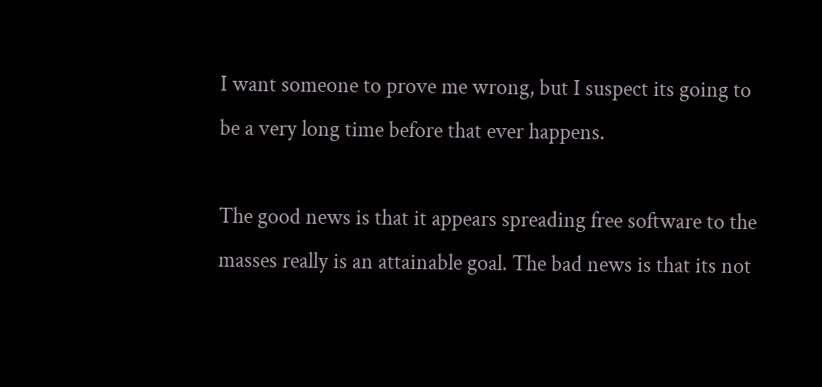I want someone to prove me wrong, but I suspect its going to be a very long time before that ever happens.

The good news is that it appears spreading free software to the masses really is an attainable goal. The bad news is that its not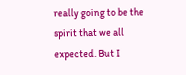really going to be the spirit that we all expected. But I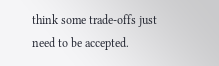think some trade-offs just need to be accepted.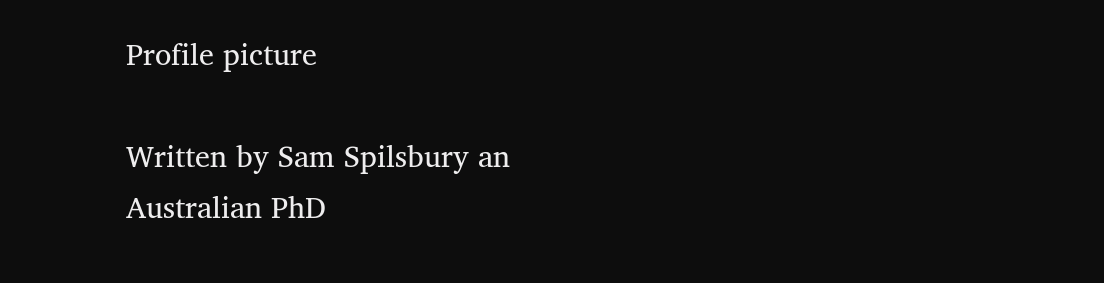Profile picture

Written by Sam Spilsbury an Australian PhD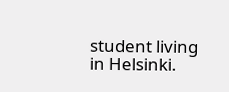student living in Helsinki.